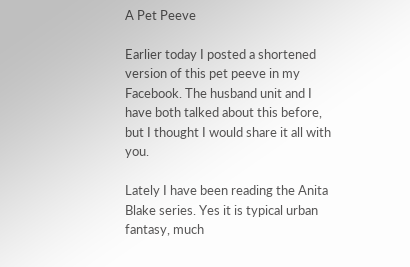A Pet Peeve

Earlier today I posted a shortened version of this pet peeve in my Facebook. The husband unit and I have both talked about this before, but I thought I would share it all with you.

Lately I have been reading the Anita Blake series. Yes it is typical urban fantasy, much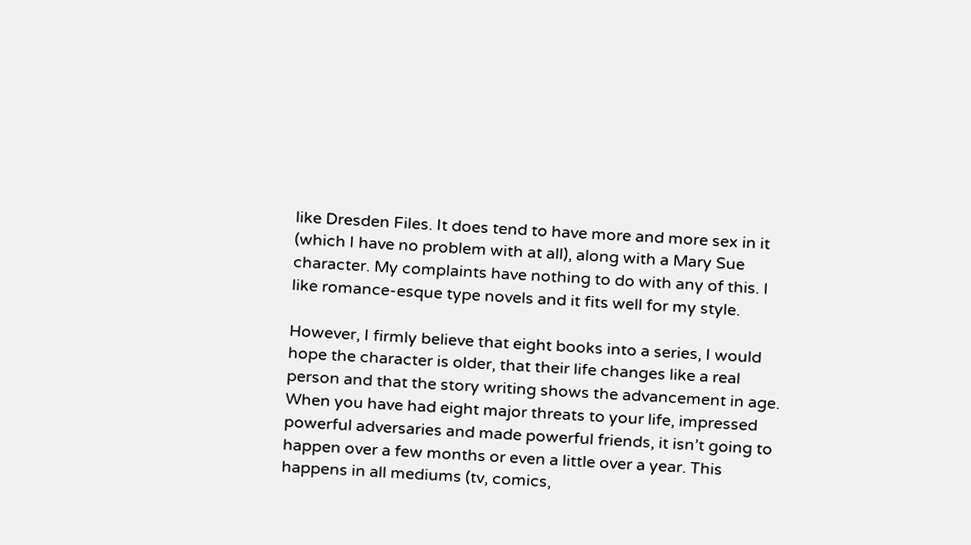like Dresden Files. It does tend to have more and more sex in it (which I have no problem with at all), along with a Mary Sue character. My complaints have nothing to do with any of this. I like romance-esque type novels and it fits well for my style.

However, I firmly believe that eight books into a series, I would hope the character is older, that their life changes like a real person and that the story writing shows the advancement in age. When you have had eight major threats to your life, impressed powerful adversaries and made powerful friends, it isn’t going to happen over a few months or even a little over a year. This happens in all mediums (tv, comics,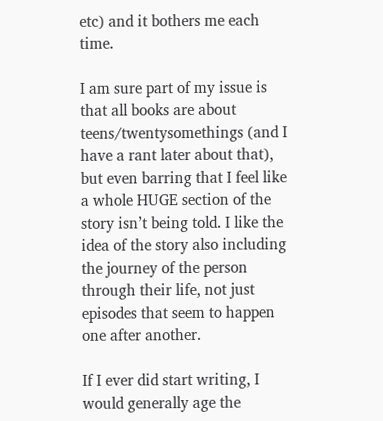etc) and it bothers me each time.

I am sure part of my issue is that all books are about teens/twentysomethings (and I have a rant later about that), but even barring that I feel like a whole HUGE section of the story isn’t being told. I like the idea of the story also including the journey of the person through their life, not just episodes that seem to happen one after another.

If I ever did start writing, I would generally age the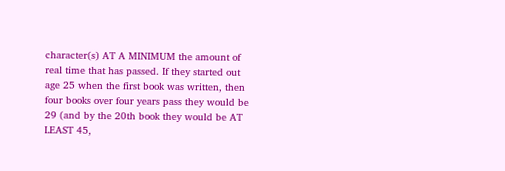character(s) AT A MINIMUM the amount of real time that has passed. If they started out age 25 when the first book was written, then four books over four years pass they would be 29 (and by the 20th book they would be AT LEAST 45,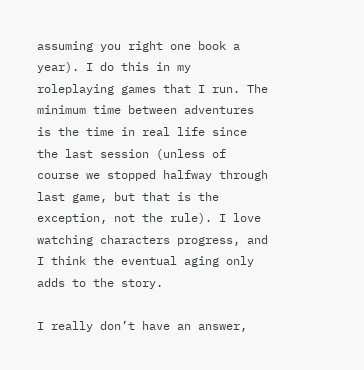assuming you right one book a year). I do this in my roleplaying games that I run. The minimum time between adventures is the time in real life since the last session (unless of course we stopped halfway through last game, but that is the exception, not the rule). I love watching characters progress, and I think the eventual aging only adds to the story.

I really don’t have an answer,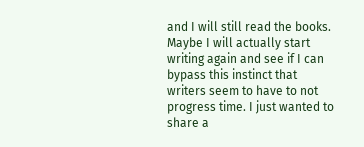and I will still read the books. Maybe I will actually start writing again and see if I can bypass this instinct that writers seem to have to not progress time. I just wanted to share a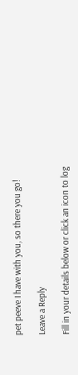pet peeve I have with you, so there you go!

Leave a Reply

Fill in your details below or click an icon to log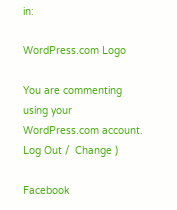in:

WordPress.com Logo

You are commenting using your WordPress.com account. Log Out /  Change )

Facebook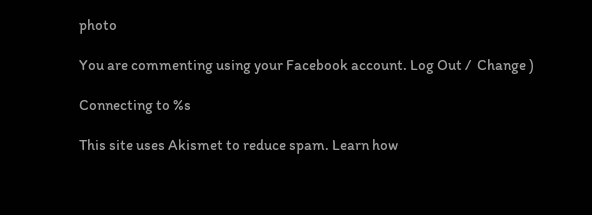photo

You are commenting using your Facebook account. Log Out /  Change )

Connecting to %s

This site uses Akismet to reduce spam. Learn how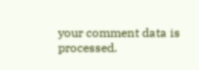your comment data is processed.